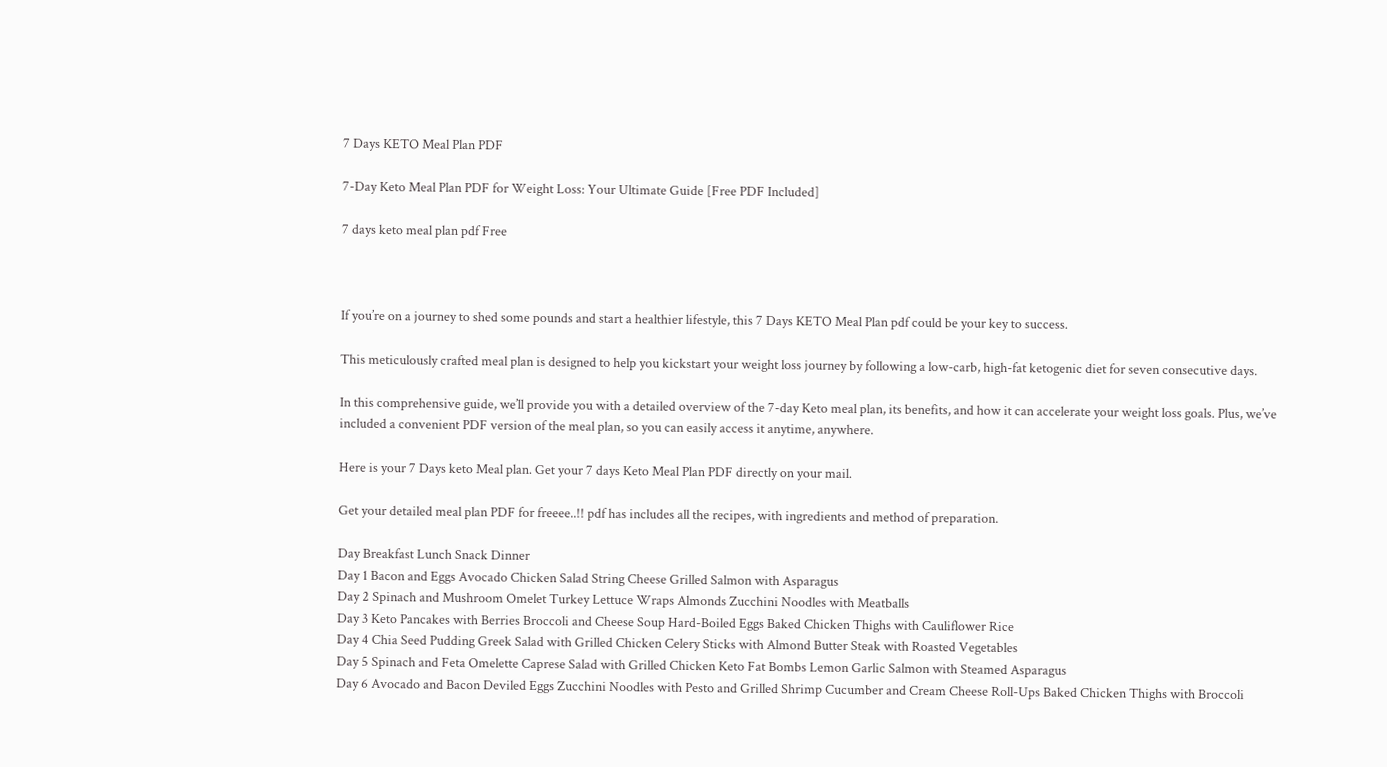7 Days KETO Meal Plan PDF

7-Day Keto Meal Plan PDF for Weight Loss: Your Ultimate Guide [Free PDF Included]

7 days keto meal plan pdf Free



If you’re on a journey to shed some pounds and start a healthier lifestyle, this 7 Days KETO Meal Plan pdf could be your key to success.

This meticulously crafted meal plan is designed to help you kickstart your weight loss journey by following a low-carb, high-fat ketogenic diet for seven consecutive days.

In this comprehensive guide, we’ll provide you with a detailed overview of the 7-day Keto meal plan, its benefits, and how it can accelerate your weight loss goals. Plus, we’ve included a convenient PDF version of the meal plan, so you can easily access it anytime, anywhere.

Here is your 7 Days keto Meal plan. Get your 7 days Keto Meal Plan PDF directly on your mail.

Get your detailed meal plan PDF for freeee..!! pdf has includes all the recipes, with ingredients and method of preparation.

Day Breakfast Lunch Snack Dinner
Day 1 Bacon and Eggs Avocado Chicken Salad String Cheese Grilled Salmon with Asparagus
Day 2 Spinach and Mushroom Omelet Turkey Lettuce Wraps Almonds Zucchini Noodles with Meatballs
Day 3 Keto Pancakes with Berries Broccoli and Cheese Soup Hard-Boiled Eggs Baked Chicken Thighs with Cauliflower Rice
Day 4 Chia Seed Pudding Greek Salad with Grilled Chicken Celery Sticks with Almond Butter Steak with Roasted Vegetables
Day 5 Spinach and Feta Omelette Caprese Salad with Grilled Chicken Keto Fat Bombs Lemon Garlic Salmon with Steamed Asparagus
Day 6 Avocado and Bacon Deviled Eggs Zucchini Noodles with Pesto and Grilled Shrimp Cucumber and Cream Cheese Roll-Ups Baked Chicken Thighs with Broccoli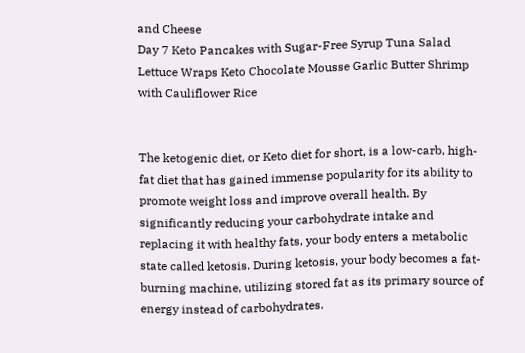and Cheese
Day 7 Keto Pancakes with Sugar-Free Syrup Tuna Salad Lettuce Wraps Keto Chocolate Mousse Garlic Butter Shrimp with Cauliflower Rice


The ketogenic diet, or Keto diet for short, is a low-carb, high-fat diet that has gained immense popularity for its ability to promote weight loss and improve overall health. By significantly reducing your carbohydrate intake and replacing it with healthy fats, your body enters a metabolic state called ketosis. During ketosis, your body becomes a fat-burning machine, utilizing stored fat as its primary source of energy instead of carbohydrates.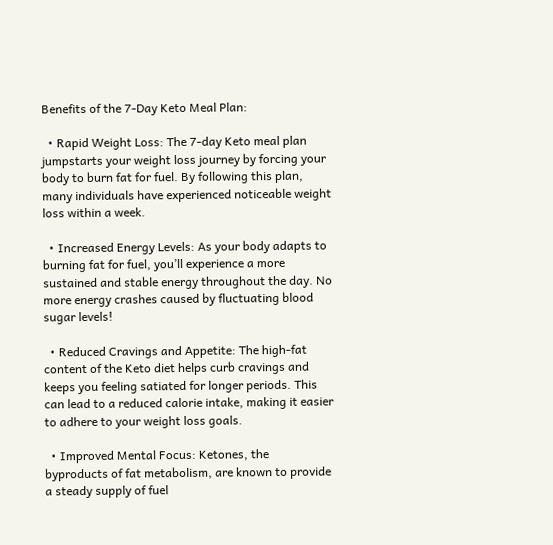Benefits of the 7-Day Keto Meal Plan:

  • Rapid Weight Loss: The 7-day Keto meal plan jumpstarts your weight loss journey by forcing your body to burn fat for fuel. By following this plan, many individuals have experienced noticeable weight loss within a week.

  • Increased Energy Levels: As your body adapts to burning fat for fuel, you’ll experience a more sustained and stable energy throughout the day. No more energy crashes caused by fluctuating blood sugar levels!

  • Reduced Cravings and Appetite: The high-fat content of the Keto diet helps curb cravings and keeps you feeling satiated for longer periods. This can lead to a reduced calorie intake, making it easier to adhere to your weight loss goals.

  • Improved Mental Focus: Ketones, the byproducts of fat metabolism, are known to provide a steady supply of fuel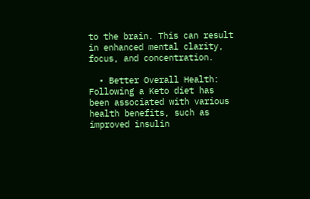to the brain. This can result in enhanced mental clarity, focus, and concentration.

  • Better Overall Health: Following a Keto diet has been associated with various health benefits, such as improved insulin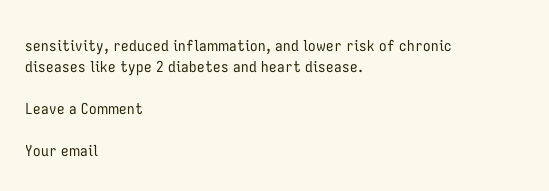sensitivity, reduced inflammation, and lower risk of chronic diseases like type 2 diabetes and heart disease.

Leave a Comment

Your email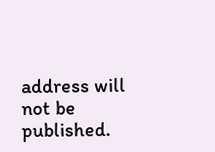address will not be published.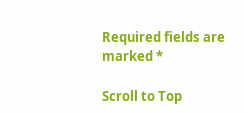Required fields are marked *

Scroll to Top